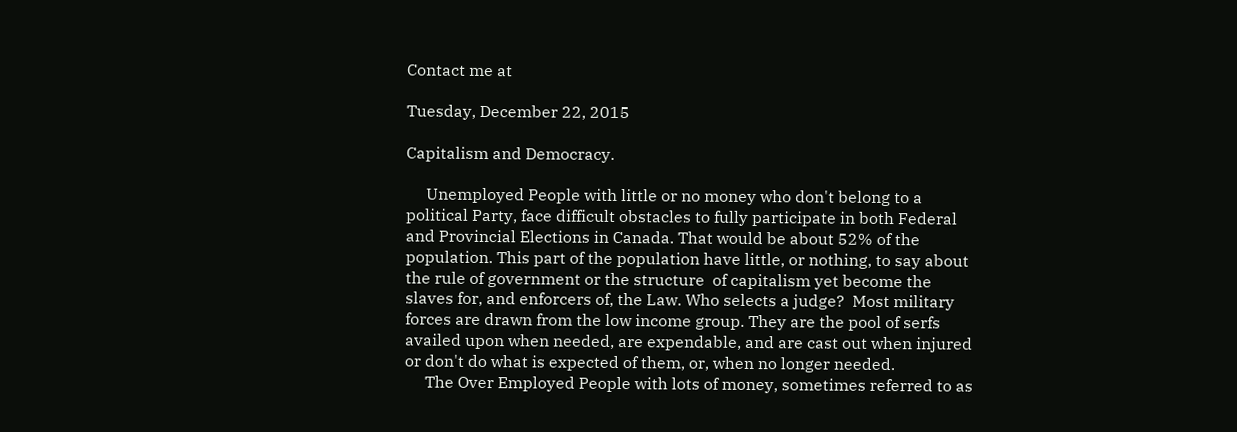Contact me at

Tuesday, December 22, 2015

Capitalism and Democracy.

     Unemployed People with little or no money who don't belong to a political Party, face difficult obstacles to fully participate in both Federal and Provincial Elections in Canada. That would be about 52% of the population. This part of the population have little, or nothing, to say about the rule of government or the structure  of capitalism yet become the slaves for, and enforcers of, the Law. Who selects a judge?  Most military forces are drawn from the low income group. They are the pool of serfs availed upon when needed, are expendable, and are cast out when injured or don't do what is expected of them, or, when no longer needed.
     The Over Employed People with lots of money, sometimes referred to as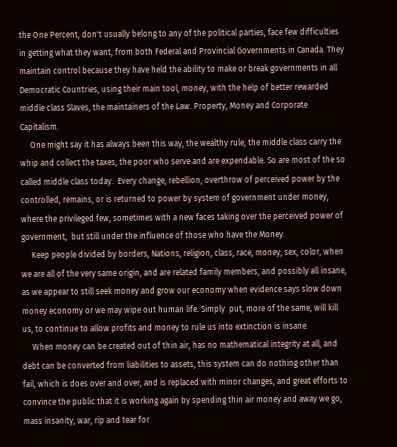the One Percent, don't usually belong to any of the political parties, face few difficulties in getting what they want, from both Federal and Provincial Governments in Canada. They maintain control because they have held the ability to make or break governments in all Democratic Countries, using their main tool, money, with the help of better rewarded middle class Slaves, the maintainers of the Law. Property, Money and Corporate Capitalism.
     One might say it has always been this way, the wealthy rule, the middle class carry the whip and collect the taxes, the poor who serve and are expendable. So are most of the so called middle class today.  Every change, rebellion, overthrow of perceived power by the controlled, remains, or is returned to power by system of government under money, where the privileged few, sometimes with a new faces taking over the perceived power of government,  but still under the influence of those who have the Money.
     Keep people divided by borders, Nations, religion, class, race, money, sex, color, when we are all of the very same origin, and are related family members, and possibly all insane, as we appear to still seek money and grow our economy when evidence says slow down money economy or we may wipe out human life. Simply  put, more of the same, will kill us, to continue to allow profits and money to rule us into extinction is insane.
     When money can be created out of thin air, has no mathematical integrity at all, and debt can be converted from liabilities to assets, this system can do nothing other than fail, which is does over and over, and is replaced with minor changes, and great efforts to convince the public that it is working again by spending thin air money and away we go, mass insanity, war, rip and tear for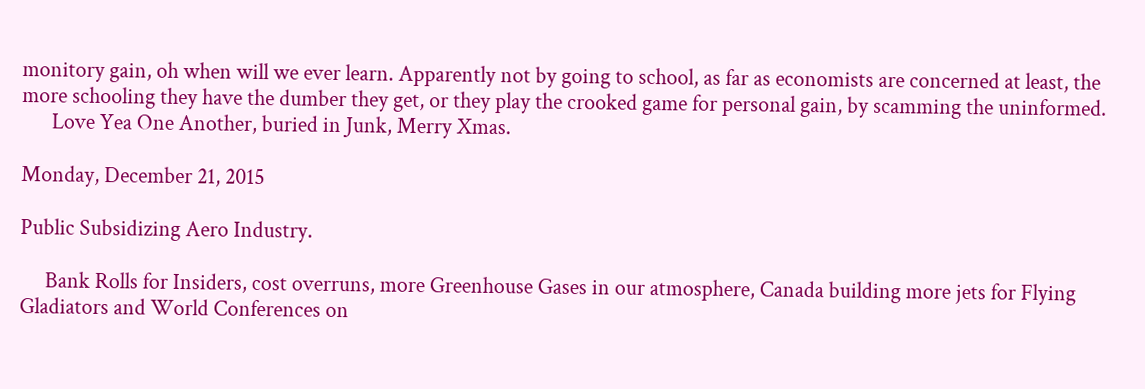monitory gain, oh when will we ever learn. Apparently not by going to school, as far as economists are concerned at least, the more schooling they have the dumber they get, or they play the crooked game for personal gain, by scamming the uninformed.
      Love Yea One Another, buried in Junk, Merry Xmas.

Monday, December 21, 2015

Public Subsidizing Aero Industry.

     Bank Rolls for Insiders, cost overruns, more Greenhouse Gases in our atmosphere, Canada building more jets for Flying Gladiators and World Conferences on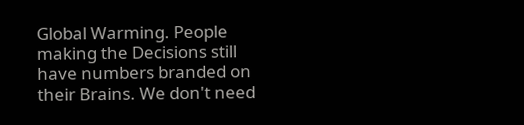Global Warming. People making the Decisions still have numbers branded on their Brains. We don't need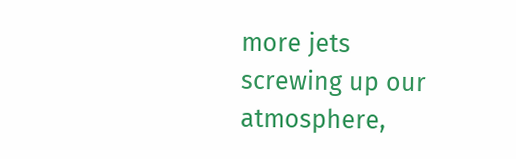more jets screwing up our atmosphere,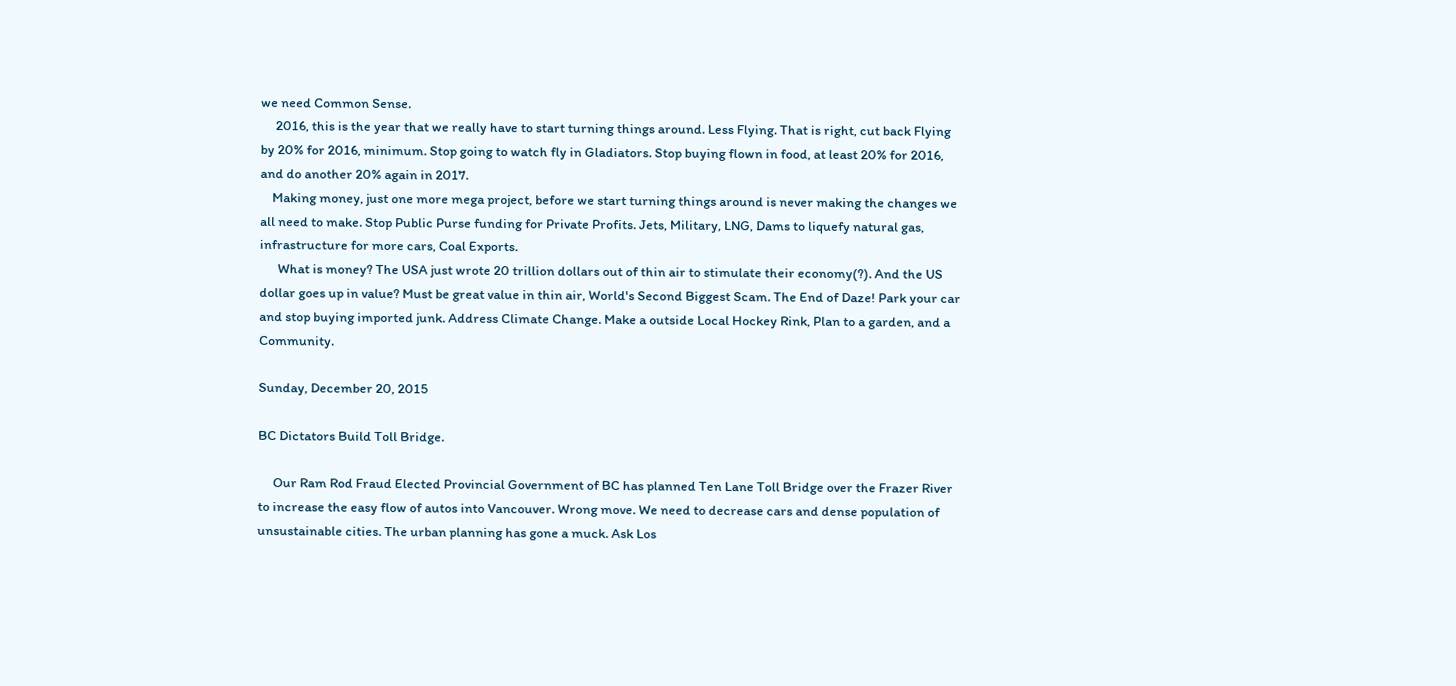we need Common Sense.
     2016, this is the year that we really have to start turning things around. Less Flying. That is right, cut back Flying by 20% for 2016, minimum. Stop going to watch fly in Gladiators. Stop buying flown in food, at least 20% for 2016, and do another 20% again in 2017.
    Making money, just one more mega project, before we start turning things around is never making the changes we all need to make. Stop Public Purse funding for Private Profits. Jets, Military, LNG, Dams to liquefy natural gas, infrastructure for more cars, Coal Exports.
      What is money? The USA just wrote 20 trillion dollars out of thin air to stimulate their economy(?). And the US dollar goes up in value? Must be great value in thin air, World's Second Biggest Scam. The End of Daze! Park your car and stop buying imported junk. Address Climate Change. Make a outside Local Hockey Rink, Plan to a garden, and a Community.

Sunday, December 20, 2015

BC Dictators Build Toll Bridge.

     Our Ram Rod Fraud Elected Provincial Government of BC has planned Ten Lane Toll Bridge over the Frazer River to increase the easy flow of autos into Vancouver. Wrong move. We need to decrease cars and dense population of unsustainable cities. The urban planning has gone a muck. Ask Los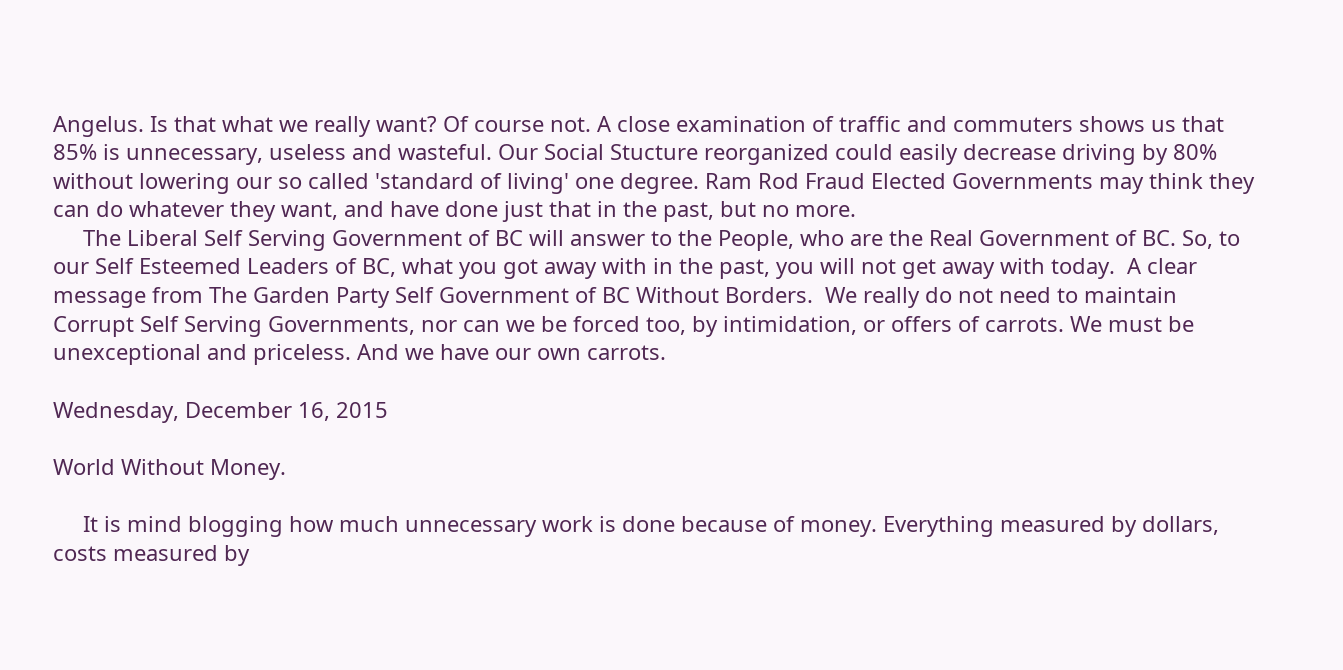Angelus. Is that what we really want? Of course not. A close examination of traffic and commuters shows us that 85% is unnecessary, useless and wasteful. Our Social Stucture reorganized could easily decrease driving by 80% without lowering our so called 'standard of living' one degree. Ram Rod Fraud Elected Governments may think they can do whatever they want, and have done just that in the past, but no more.
     The Liberal Self Serving Government of BC will answer to the People, who are the Real Government of BC. So, to our Self Esteemed Leaders of BC, what you got away with in the past, you will not get away with today.  A clear message from The Garden Party Self Government of BC Without Borders.  We really do not need to maintain Corrupt Self Serving Governments, nor can we be forced too, by intimidation, or offers of carrots. We must be unexceptional and priceless. And we have our own carrots.

Wednesday, December 16, 2015

World Without Money.

     It is mind blogging how much unnecessary work is done because of money. Everything measured by dollars, costs measured by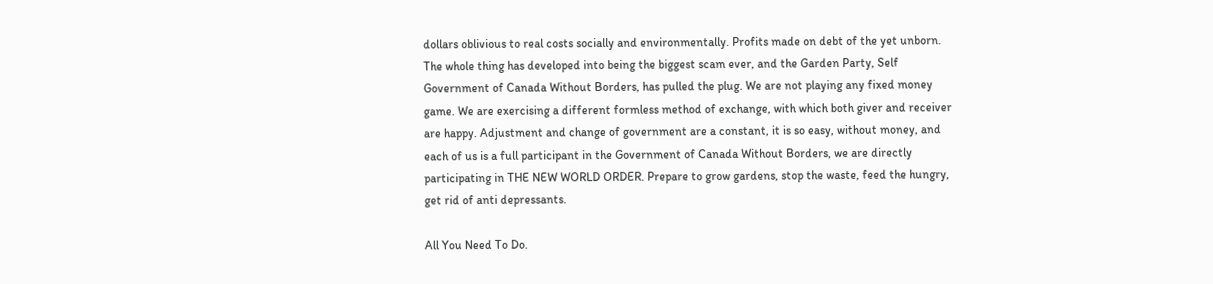dollars oblivious to real costs socially and environmentally. Profits made on debt of the yet unborn. The whole thing has developed into being the biggest scam ever, and the Garden Party, Self Government of Canada Without Borders, has pulled the plug. We are not playing any fixed money game. We are exercising a different formless method of exchange, with which both giver and receiver are happy. Adjustment and change of government are a constant, it is so easy, without money, and each of us is a full participant in the Government of Canada Without Borders, we are directly participating in THE NEW WORLD ORDER. Prepare to grow gardens, stop the waste, feed the hungry, get rid of anti depressants.

All You Need To Do.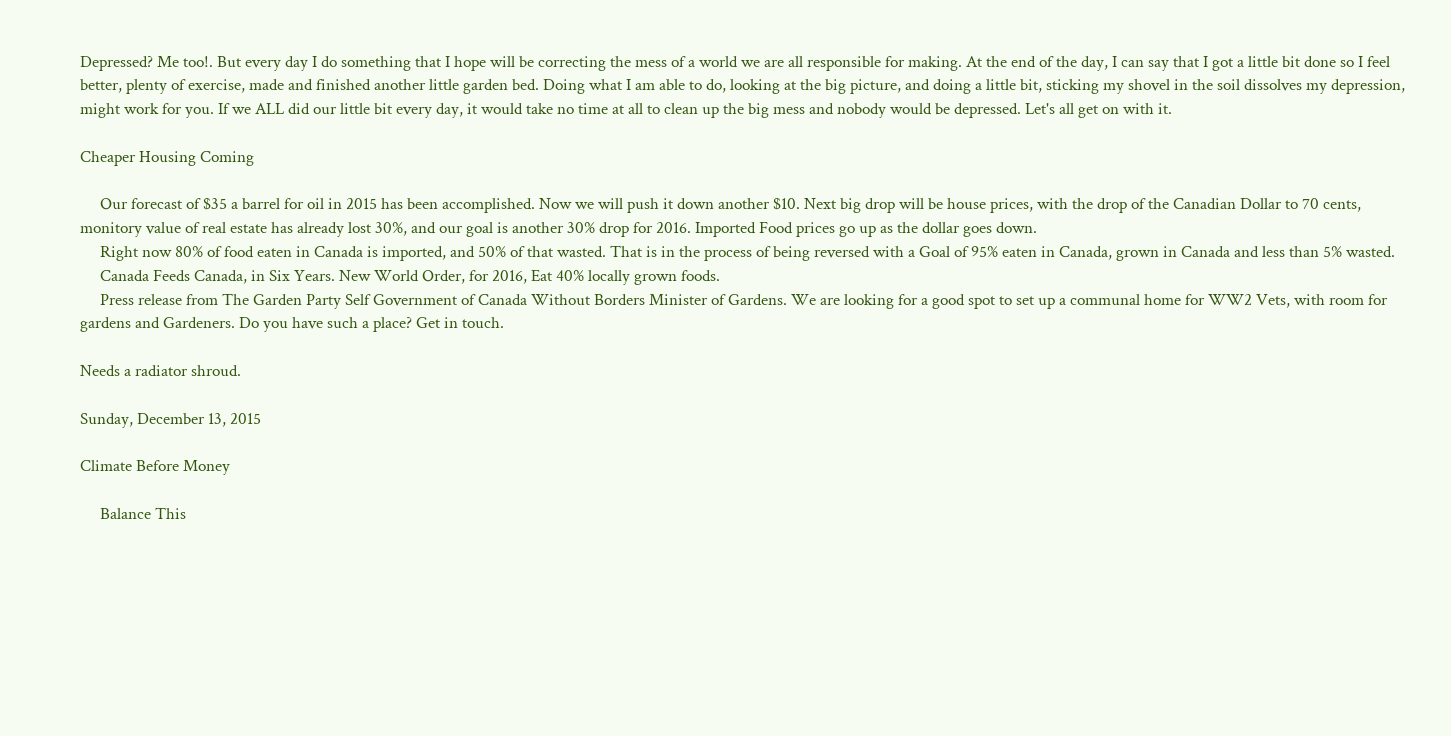Depressed? Me too!. But every day I do something that I hope will be correcting the mess of a world we are all responsible for making. At the end of the day, I can say that I got a little bit done so I feel better, plenty of exercise, made and finished another little garden bed. Doing what I am able to do, looking at the big picture, and doing a little bit, sticking my shovel in the soil dissolves my depression, might work for you. If we ALL did our little bit every day, it would take no time at all to clean up the big mess and nobody would be depressed. Let's all get on with it.

Cheaper Housing Coming

     Our forecast of $35 a barrel for oil in 2015 has been accomplished. Now we will push it down another $10. Next big drop will be house prices, with the drop of the Canadian Dollar to 70 cents, monitory value of real estate has already lost 30%, and our goal is another 30% drop for 2016. Imported Food prices go up as the dollar goes down.
     Right now 80% of food eaten in Canada is imported, and 50% of that wasted. That is in the process of being reversed with a Goal of 95% eaten in Canada, grown in Canada and less than 5% wasted.
     Canada Feeds Canada, in Six Years. New World Order, for 2016, Eat 40% locally grown foods.
     Press release from The Garden Party Self Government of Canada Without Borders Minister of Gardens. We are looking for a good spot to set up a communal home for WW2 Vets, with room for gardens and Gardeners. Do you have such a place? Get in touch.

Needs a radiator shroud.

Sunday, December 13, 2015

Climate Before Money

     Balance This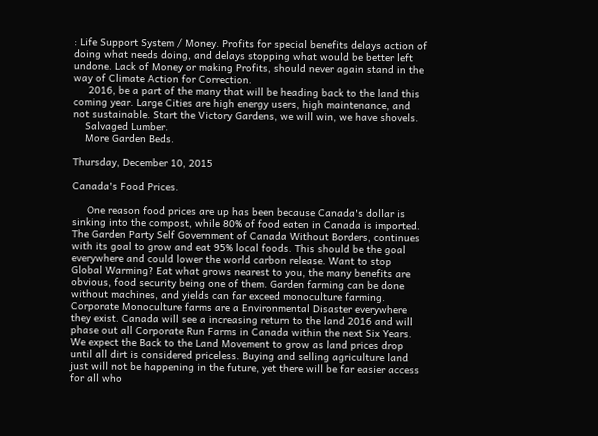: Life Support System / Money. Profits for special benefits delays action of doing what needs doing, and delays stopping what would be better left undone. Lack of Money or making Profits, should never again stand in the way of Climate Action for Correction.
     2016, be a part of the many that will be heading back to the land this coming year. Large Cities are high energy users, high maintenance, and not sustainable. Start the Victory Gardens, we will win, we have shovels.
    Salvaged Lumber.
    More Garden Beds.

Thursday, December 10, 2015

Canada's Food Prices.

     One reason food prices are up has been because Canada's dollar is sinking into the compost, while 80% of food eaten in Canada is imported.  The Garden Party Self Government of Canada Without Borders, continues with its goal to grow and eat 95% local foods. This should be the goal everywhere and could lower the world carbon release. Want to stop Global Warming? Eat what grows nearest to you, the many benefits are obvious, food security being one of them. Garden farming can be done without machines, and yields can far exceed monoculture farming. Corporate Monoculture farms are a Environmental Disaster everywhere they exist. Canada will see a increasing return to the land 2016 and will phase out all Corporate Run Farms in Canada within the next Six Years. We expect the Back to the Land Movement to grow as land prices drop until all dirt is considered priceless. Buying and selling agriculture land just will not be happening in the future, yet there will be far easier access for all who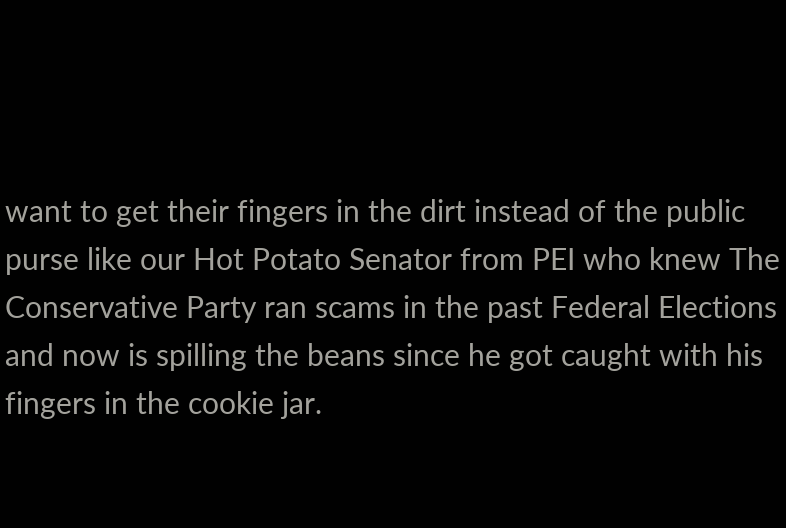want to get their fingers in the dirt instead of the public purse like our Hot Potato Senator from PEI who knew The Conservative Party ran scams in the past Federal Elections and now is spilling the beans since he got caught with his fingers in the cookie jar.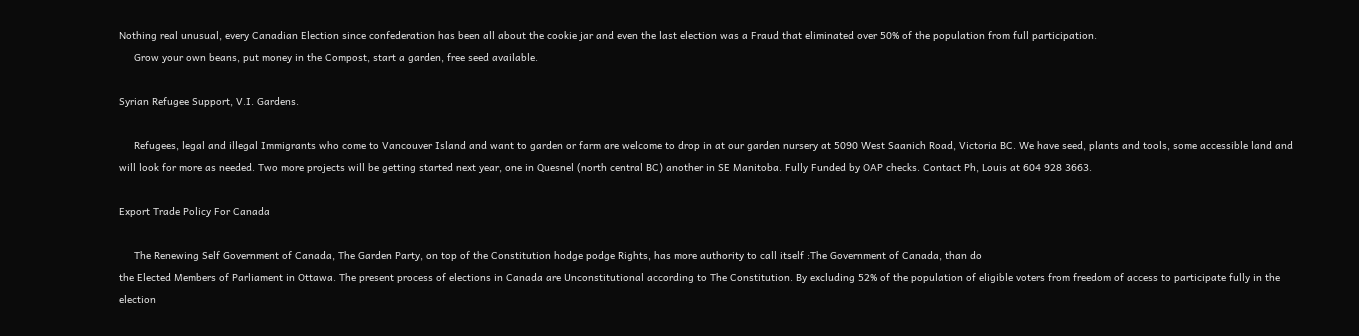Nothing real unusual, every Canadian Election since confederation has been all about the cookie jar and even the last election was a Fraud that eliminated over 50% of the population from full participation.
     Grow your own beans, put money in the Compost, start a garden, free seed available.

Syrian Refugee Support, V.I. Gardens.

     Refugees, legal and illegal Immigrants who come to Vancouver Island and want to garden or farm are welcome to drop in at our garden nursery at 5090 West Saanich Road, Victoria BC. We have seed, plants and tools, some accessible land and will look for more as needed. Two more projects will be getting started next year, one in Quesnel (north central BC) another in SE Manitoba. Fully Funded by OAP checks. Contact Ph, Louis at 604 928 3663.

Export Trade Policy For Canada

     The Renewing Self Government of Canada, The Garden Party, on top of the Constitution hodge podge Rights, has more authority to call itself :The Government of Canada, than do
the Elected Members of Parliament in Ottawa. The present process of elections in Canada are Unconstitutional according to The Constitution. By excluding 52% of the population of eligible voters from freedom of access to participate fully in the election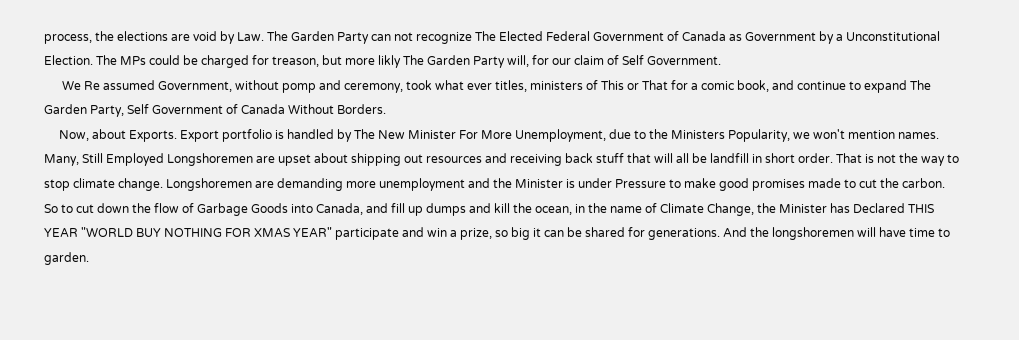process, the elections are void by Law. The Garden Party can not recognize The Elected Federal Government of Canada as Government by a Unconstitutional Election. The MPs could be charged for treason, but more likly The Garden Party will, for our claim of Self Government.
      We Re assumed Government, without pomp and ceremony, took what ever titles, ministers of This or That for a comic book, and continue to expand The Garden Party, Self Government of Canada Without Borders.
     Now, about Exports. Export portfolio is handled by The New Minister For More Unemployment, due to the Ministers Popularity, we won't mention names. Many, Still Employed Longshoremen are upset about shipping out resources and receiving back stuff that will all be landfill in short order. That is not the way to stop climate change. Longshoremen are demanding more unemployment and the Minister is under Pressure to make good promises made to cut the carbon. So to cut down the flow of Garbage Goods into Canada, and fill up dumps and kill the ocean, in the name of Climate Change, the Minister has Declared THIS YEAR "WORLD BUY NOTHING FOR XMAS YEAR" participate and win a prize, so big it can be shared for generations. And the longshoremen will have time to garden.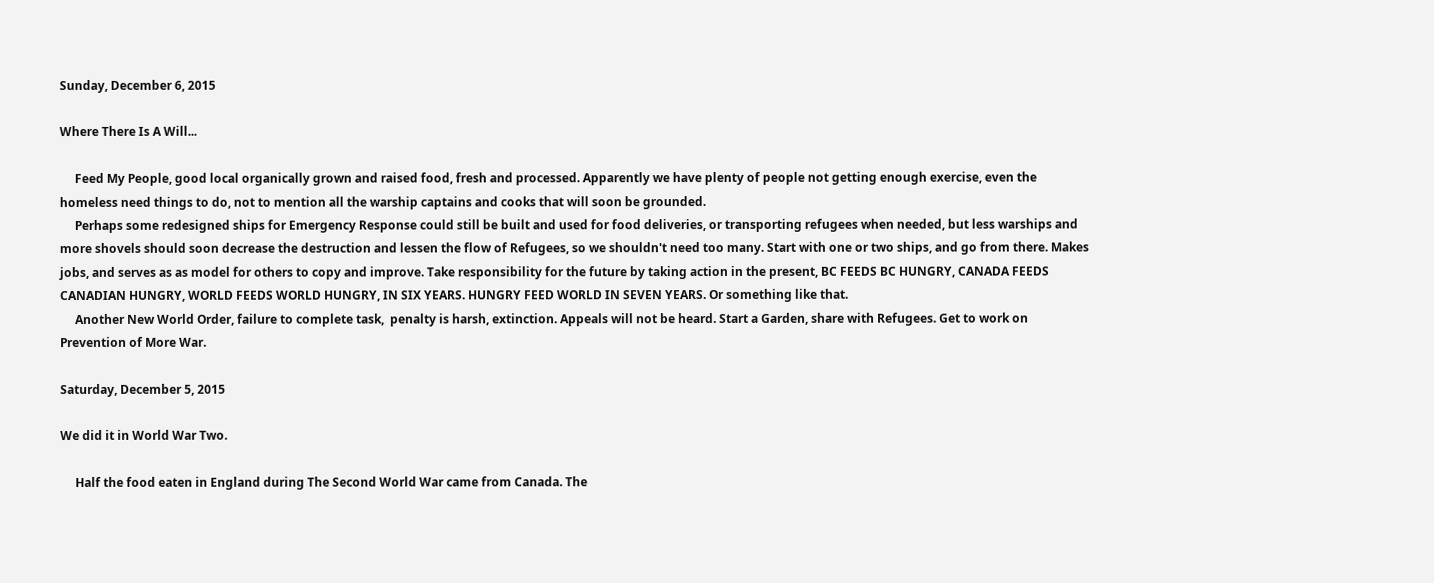Sunday, December 6, 2015

Where There Is A Will...

     Feed My People, good local organically grown and raised food, fresh and processed. Apparently we have plenty of people not getting enough exercise, even the homeless need things to do, not to mention all the warship captains and cooks that will soon be grounded.
     Perhaps some redesigned ships for Emergency Response could still be built and used for food deliveries, or transporting refugees when needed, but less warships and more shovels should soon decrease the destruction and lessen the flow of Refugees, so we shouldn't need too many. Start with one or two ships, and go from there. Makes jobs, and serves as as model for others to copy and improve. Take responsibility for the future by taking action in the present, BC FEEDS BC HUNGRY, CANADA FEEDS CANADIAN HUNGRY, WORLD FEEDS WORLD HUNGRY, IN SIX YEARS. HUNGRY FEED WORLD IN SEVEN YEARS. Or something like that.
     Another New World Order, failure to complete task,  penalty is harsh, extinction. Appeals will not be heard. Start a Garden, share with Refugees. Get to work on Prevention of More War.

Saturday, December 5, 2015

We did it in World War Two.

     Half the food eaten in England during The Second World War came from Canada. The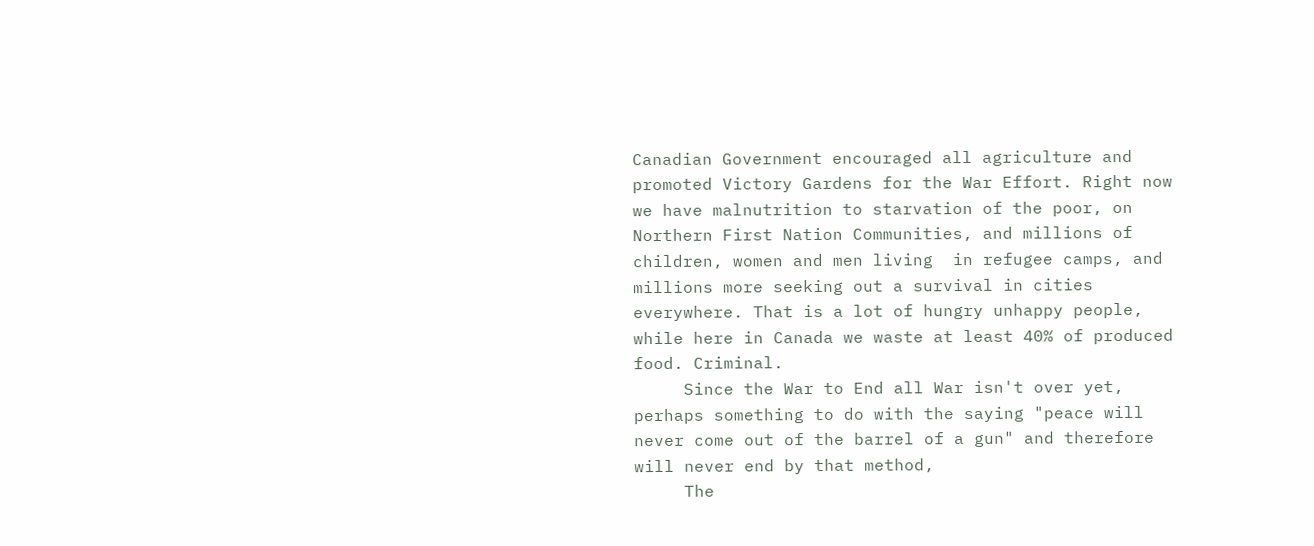Canadian Government encouraged all agriculture and promoted Victory Gardens for the War Effort. Right now we have malnutrition to starvation of the poor, on Northern First Nation Communities, and millions of children, women and men living  in refugee camps, and millions more seeking out a survival in cities everywhere. That is a lot of hungry unhappy people, while here in Canada we waste at least 40% of produced food. Criminal.
     Since the War to End all War isn't over yet, perhaps something to do with the saying "peace will never come out of the barrel of a gun" and therefore will never end by that method,
     The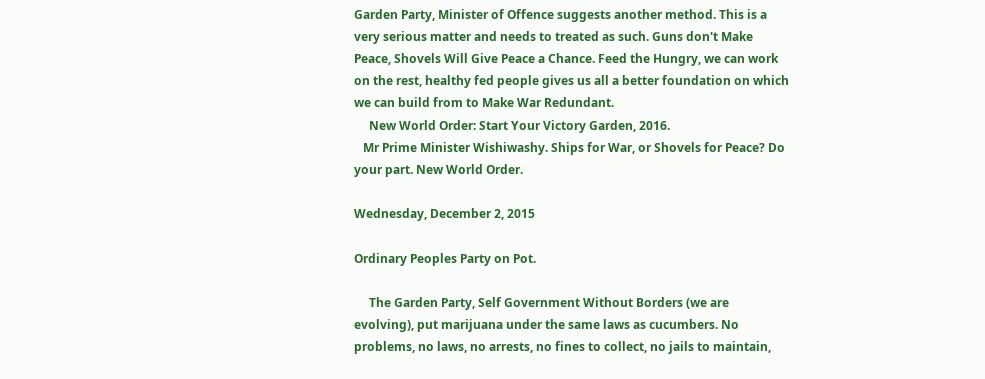Garden Party, Minister of Offence suggests another method. This is a very serious matter and needs to treated as such. Guns don't Make Peace, Shovels Will Give Peace a Chance. Feed the Hungry, we can work on the rest, healthy fed people gives us all a better foundation on which we can build from to Make War Redundant.
     New World Order: Start Your Victory Garden, 2016.
   Mr Prime Minister Wishiwashy. Ships for War, or Shovels for Peace? Do your part. New World Order.

Wednesday, December 2, 2015

Ordinary Peoples Party on Pot.

     The Garden Party, Self Government Without Borders (we are evolving), put marijuana under the same laws as cucumbers. No problems, no laws, no arrests, no fines to collect, no jails to maintain,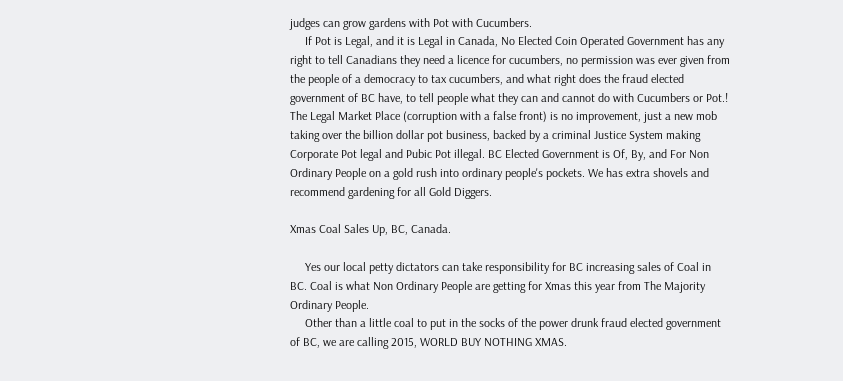judges can grow gardens with Pot with Cucumbers.
     If Pot is Legal, and it is Legal in Canada, No Elected Coin Operated Government has any right to tell Canadians they need a licence for cucumbers, no permission was ever given from the people of a democracy to tax cucumbers, and what right does the fraud elected government of BC have, to tell people what they can and cannot do with Cucumbers or Pot.! The Legal Market Place (corruption with a false front) is no improvement, just a new mob taking over the billion dollar pot business, backed by a criminal Justice System making Corporate Pot legal and Pubic Pot illegal. BC Elected Government is Of, By, and For Non Ordinary People on a gold rush into ordinary people's pockets. We has extra shovels and recommend gardening for all Gold Diggers.

Xmas Coal Sales Up, BC, Canada.

     Yes our local petty dictators can take responsibility for BC increasing sales of Coal in BC. Coal is what Non Ordinary People are getting for Xmas this year from The Majority Ordinary People.
     Other than a little coal to put in the socks of the power drunk fraud elected government of BC, we are calling 2015, WORLD BUY NOTHING XMAS.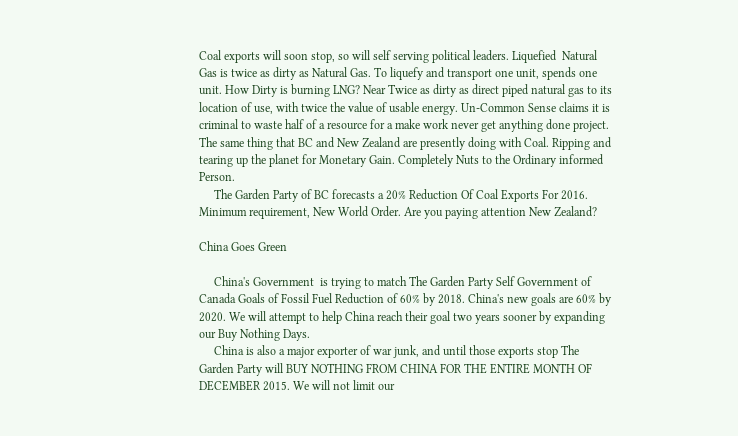Coal exports will soon stop, so will self serving political leaders. Liquefied  Natural Gas is twice as dirty as Natural Gas. To liquefy and transport one unit, spends one unit. How Dirty is burning LNG? Near Twice as dirty as direct piped natural gas to its location of use, with twice the value of usable energy. Un-Common Sense claims it is criminal to waste half of a resource for a make work never get anything done project. The same thing that BC and New Zealand are presently doing with Coal. Ripping and tearing up the planet for Monetary Gain. Completely Nuts to the Ordinary informed Person.
     The Garden Party of BC forecasts a 20% Reduction Of Coal Exports For 2016. Minimum requirement, New World Order. Are you paying attention New Zealand?

China Goes Green

     China's Government  is trying to match The Garden Party Self Government of Canada Goals of Fossil Fuel Reduction of 60% by 2018. China's new goals are 60% by 2020. We will attempt to help China reach their goal two years sooner by expanding our Buy Nothing Days.
     China is also a major exporter of war junk, and until those exports stop The Garden Party will BUY NOTHING FROM CHINA FOR THE ENTIRE MONTH OF DECEMBER 2015. We will not limit our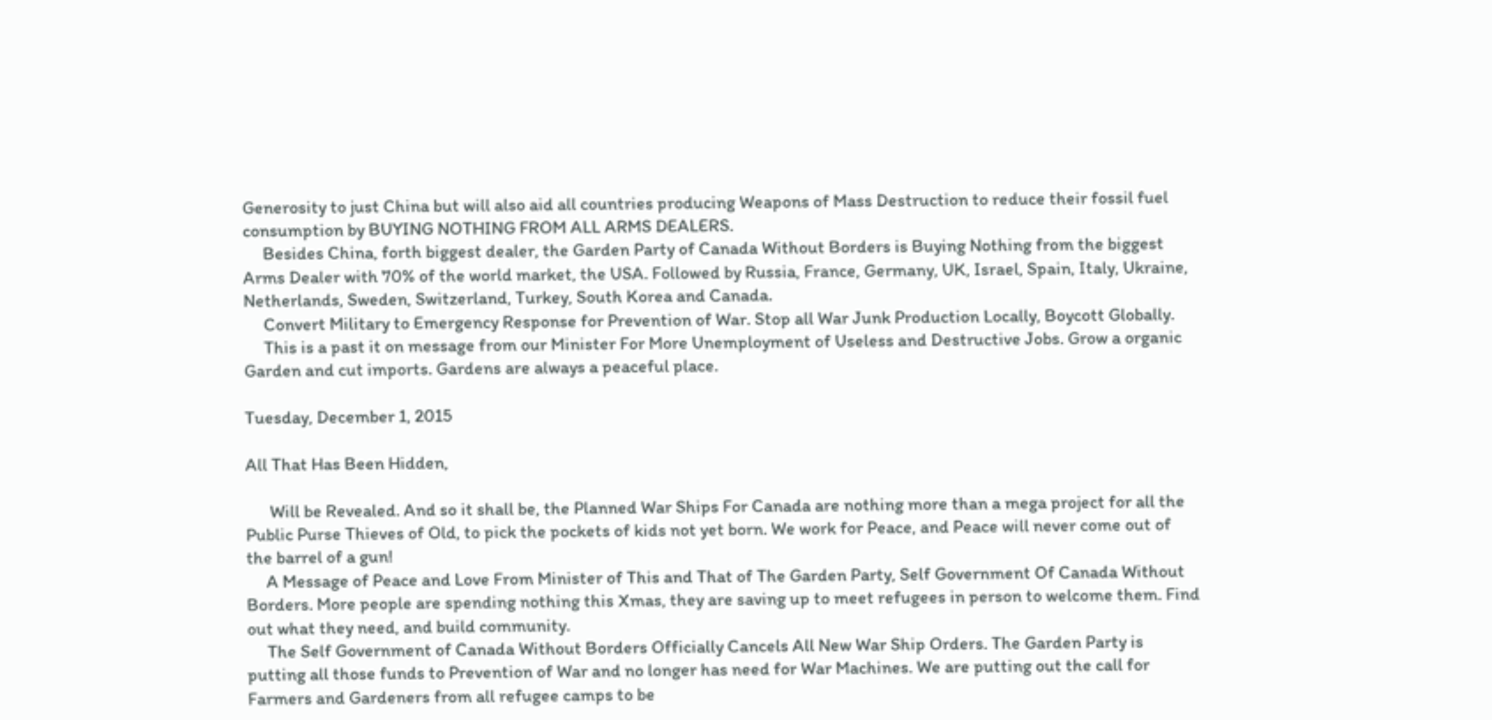Generosity to just China but will also aid all countries producing Weapons of Mass Destruction to reduce their fossil fuel consumption by BUYING NOTHING FROM ALL ARMS DEALERS.
     Besides China, forth biggest dealer, the Garden Party of Canada Without Borders is Buying Nothing from the biggest Arms Dealer with 70% of the world market, the USA. Followed by Russia, France, Germany, UK, Israel, Spain, Italy, Ukraine, Netherlands, Sweden, Switzerland, Turkey, South Korea and Canada.
     Convert Military to Emergency Response for Prevention of War. Stop all War Junk Production Locally, Boycott Globally.
     This is a past it on message from our Minister For More Unemployment of Useless and Destructive Jobs. Grow a organic Garden and cut imports. Gardens are always a peaceful place.

Tuesday, December 1, 2015

All That Has Been Hidden,

      Will be Revealed. And so it shall be, the Planned War Ships For Canada are nothing more than a mega project for all the Public Purse Thieves of Old, to pick the pockets of kids not yet born. We work for Peace, and Peace will never come out of the barrel of a gun!
     A Message of Peace and Love From Minister of This and That of The Garden Party, Self Government Of Canada Without Borders. More people are spending nothing this Xmas, they are saving up to meet refugees in person to welcome them. Find out what they need, and build community.
     The Self Government of Canada Without Borders Officially Cancels All New War Ship Orders. The Garden Party is putting all those funds to Prevention of War and no longer has need for War Machines. We are putting out the call for Farmers and Gardeners from all refugee camps to be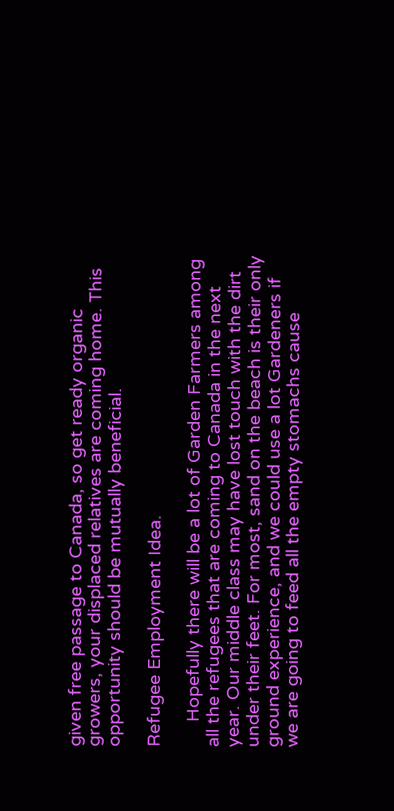given free passage to Canada, so get ready organic growers, your displaced relatives are coming home. This opportunity should be mutually beneficial.

Refugee Employment Idea.

     Hopefully there will be a lot of Garden Farmers among all the refugees that are coming to Canada in the next year. Our middle class may have lost touch with the dirt under their feet. For most, sand on the beach is their only ground experience, and we could use a lot Gardeners if we are going to feed all the empty stomachs cause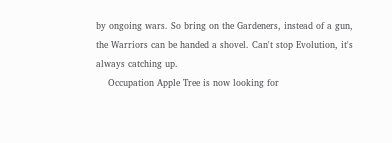by ongoing wars. So bring on the Gardeners, instead of a gun, the Warriors can be handed a shovel. Can't stop Evolution, it's always catching up.
    Occupation Apple Tree is now looking for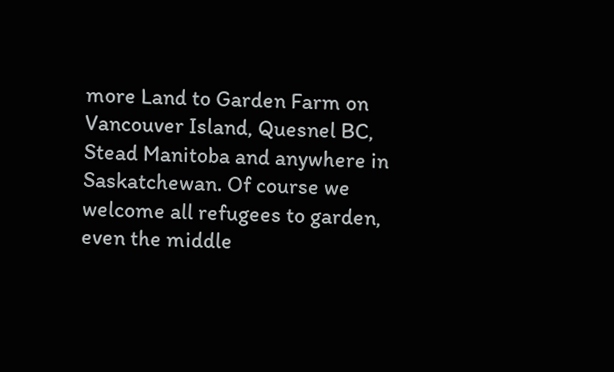more Land to Garden Farm on Vancouver Island, Quesnel BC, Stead Manitoba and anywhere in Saskatchewan. Of course we welcome all refugees to garden, even the middle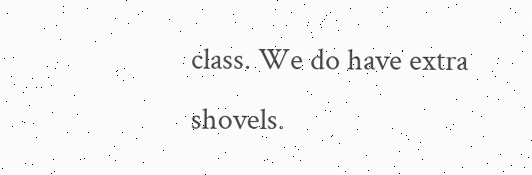class. We do have extra shovels.